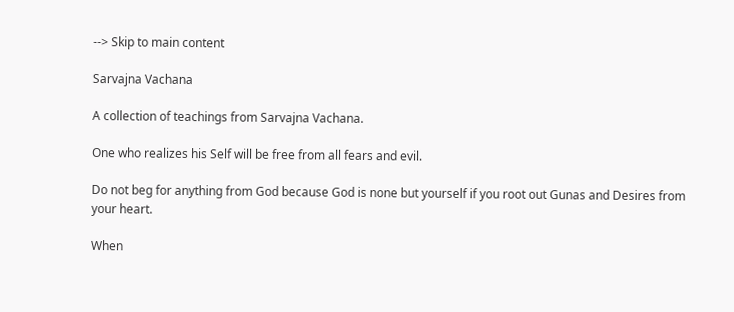--> Skip to main content

Sarvajna Vachana

A collection of teachings from Sarvajna Vachana.

One who realizes his Self will be free from all fears and evil.

Do not beg for anything from God because God is none but yourself if you root out Gunas and Desires from your heart.

When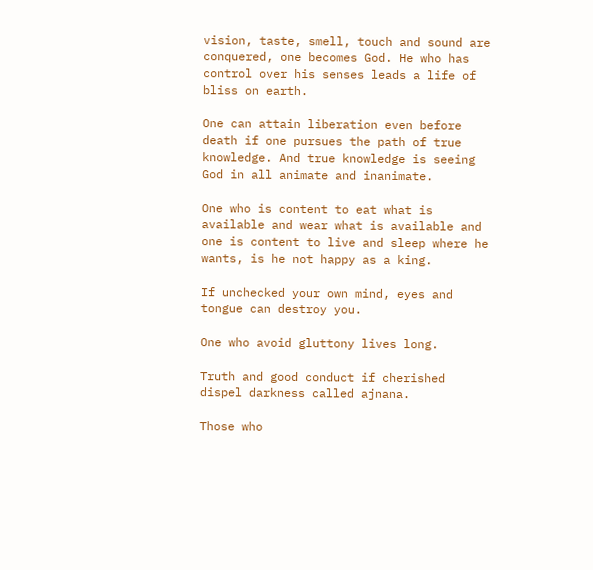vision, taste, smell, touch and sound are conquered, one becomes God. He who has control over his senses leads a life of bliss on earth.

One can attain liberation even before death if one pursues the path of true knowledge. And true knowledge is seeing God in all animate and inanimate.

One who is content to eat what is available and wear what is available and one is content to live and sleep where he wants, is he not happy as a king.

If unchecked your own mind, eyes and tongue can destroy you.

One who avoid gluttony lives long.

Truth and good conduct if cherished dispel darkness called ajnana.

Those who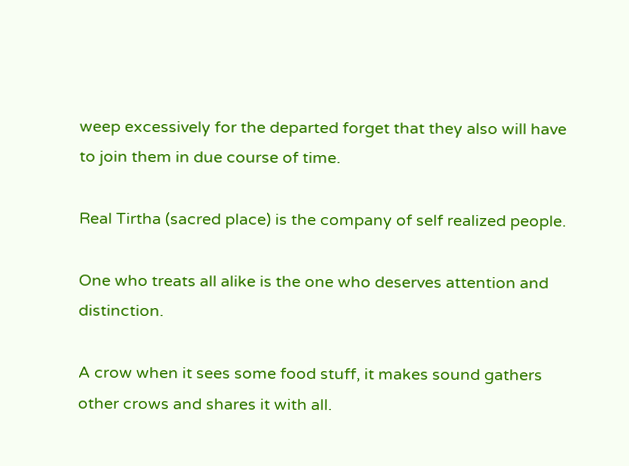weep excessively for the departed forget that they also will have to join them in due course of time.

Real Tirtha (sacred place) is the company of self realized people.

One who treats all alike is the one who deserves attention and distinction.

A crow when it sees some food stuff, it makes sound gathers other crows and shares it with all.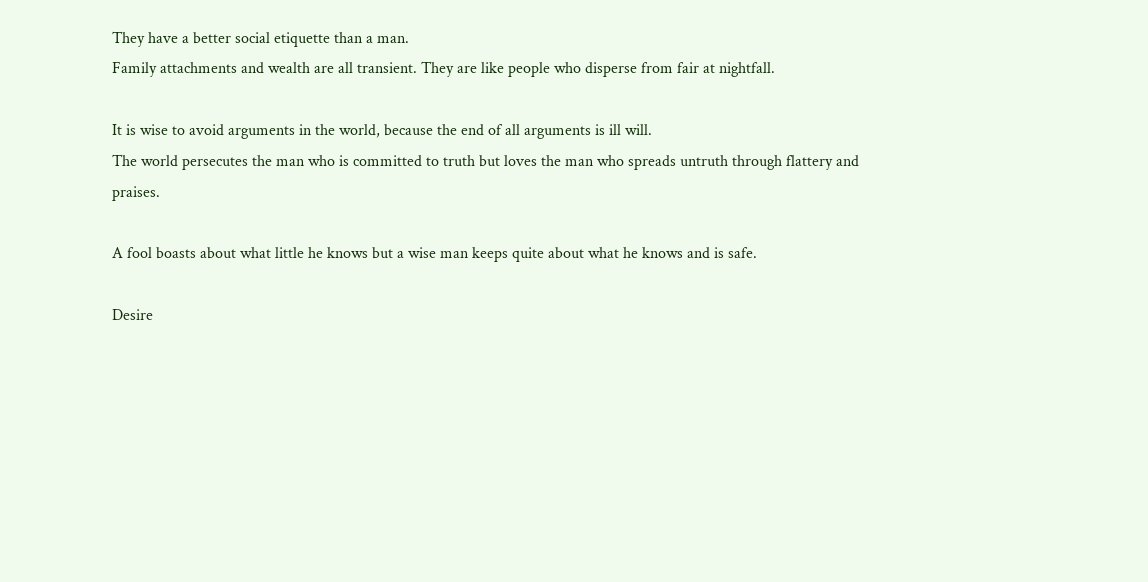They have a better social etiquette than a man.
Family attachments and wealth are all transient. They are like people who disperse from fair at nightfall.

It is wise to avoid arguments in the world, because the end of all arguments is ill will.
The world persecutes the man who is committed to truth but loves the man who spreads untruth through flattery and praises.

A fool boasts about what little he knows but a wise man keeps quite about what he knows and is safe.

Desire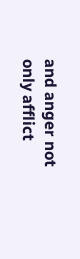and anger not only afflict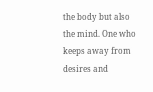the body but also the mind. One who keeps away from desires and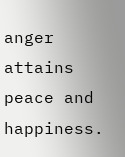anger attains peace and happiness.